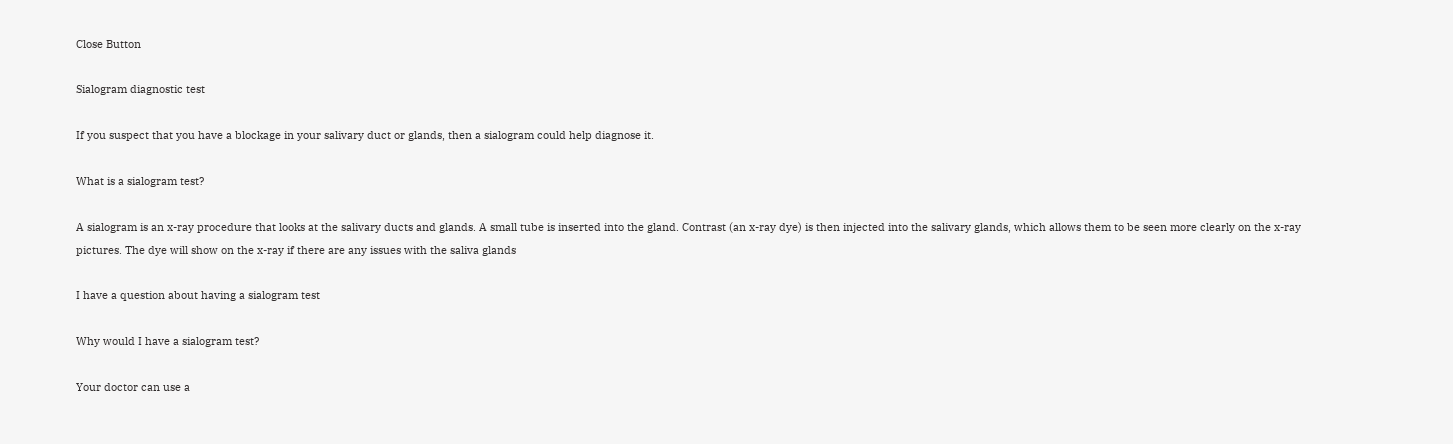Close Button

Sialogram diagnostic test

If you suspect that you have a blockage in your salivary duct or glands, then a sialogram could help diagnose it.

What is a sialogram test?

A sialogram is an x-ray procedure that looks at the salivary ducts and glands. A small tube is inserted into the gland. Contrast (an x-ray dye) is then injected into the salivary glands, which allows them to be seen more clearly on the x-ray pictures. The dye will show on the x-ray if there are any issues with the saliva glands

I have a question about having a sialogram test

Why would I have a sialogram test?

Your doctor can use a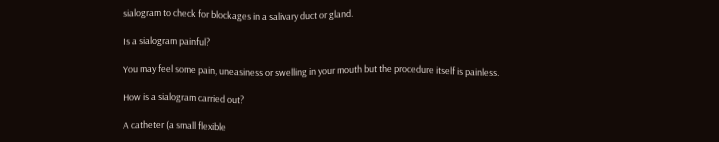sialogram to check for blockages in a salivary duct or gland.

Is a sialogram painful?

You may feel some pain, uneasiness or swelling in your mouth but the procedure itself is painless.

How is a sialogram carried out?

A catheter (a small flexible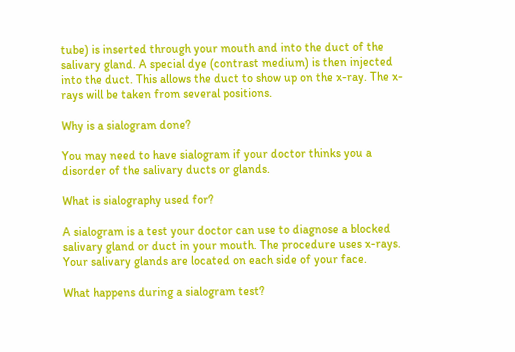tube) is inserted through your mouth and into the duct of the salivary gland. A special dye (contrast medium) is then injected into the duct. This allows the duct to show up on the x-ray. The x-rays will be taken from several positions.

Why is a sialogram done?

You may need to have sialogram if your doctor thinks you a disorder of the salivary ducts or glands.

What is sialography used for?

A sialogram is a test your doctor can use to diagnose a blocked salivary gland or duct in your mouth. The procedure uses x-rays. Your salivary glands are located on each side of your face.

What happens during a sialogram test?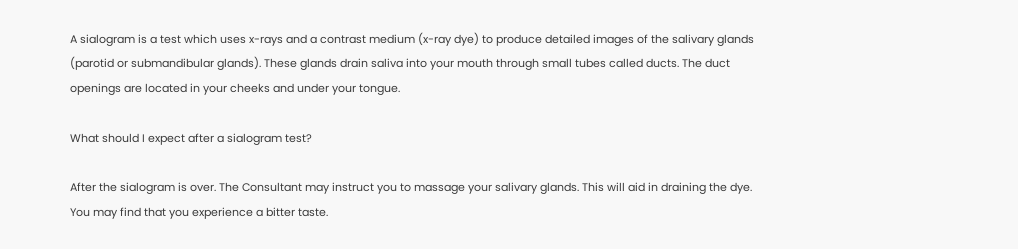A sialogram is a test which uses x-rays and a contrast medium (x-ray dye) to produce detailed images of the salivary glands (parotid or submandibular glands). These glands drain saliva into your mouth through small tubes called ducts. The duct openings are located in your cheeks and under your tongue.

What should I expect after a sialogram test?

After the sialogram is over. The Consultant may instruct you to massage your salivary glands. This will aid in draining the dye. You may find that you experience a bitter taste.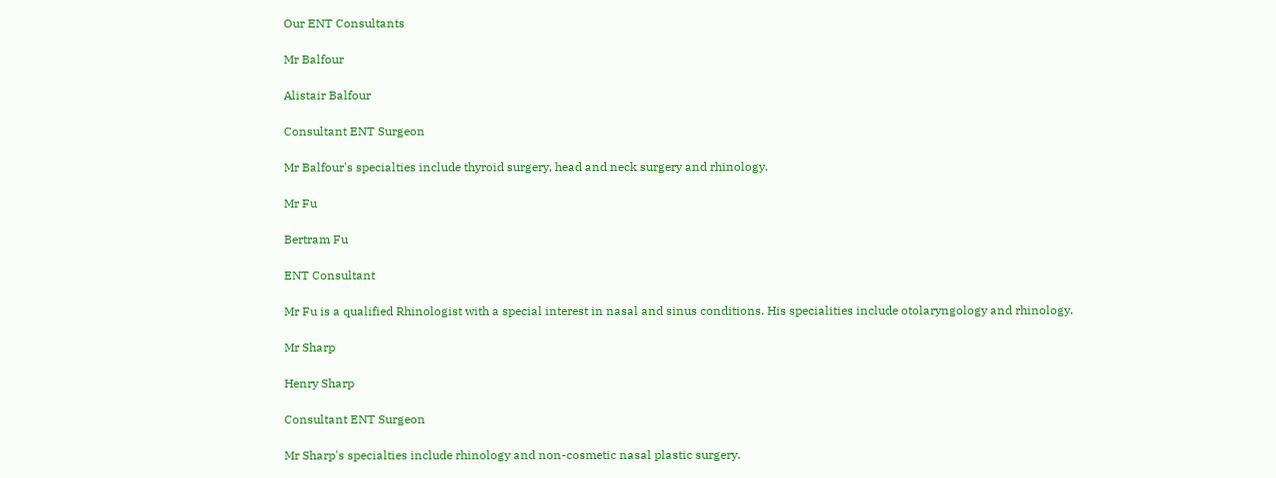Our ENT Consultants

Mr Balfour

Alistair Balfour

Consultant ENT Surgeon

Mr Balfour's specialties include thyroid surgery, head and neck surgery and rhinology.

Mr Fu

Bertram Fu

ENT Consultant

Mr Fu is a qualified Rhinologist with a special interest in nasal and sinus conditions. His specialities include otolaryngology and rhinology.

Mr Sharp

Henry Sharp

Consultant ENT Surgeon

Mr Sharp's specialties include rhinology and non-cosmetic nasal plastic surgery.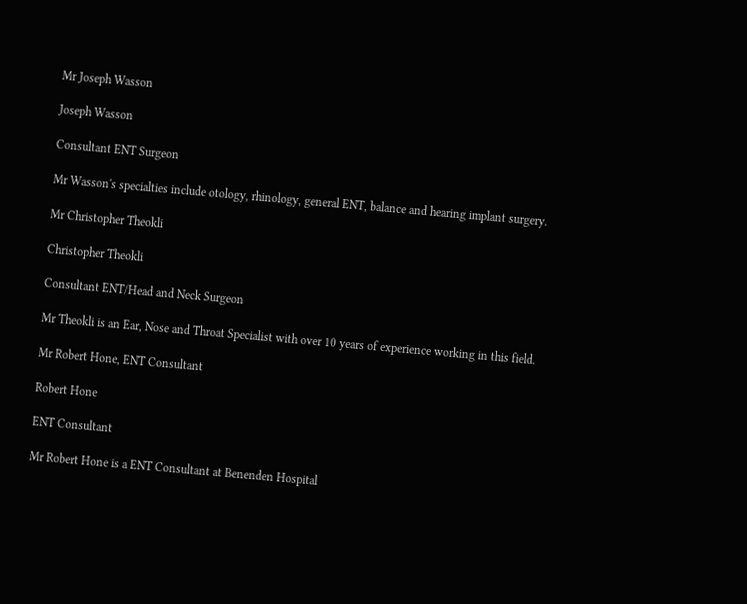Mr Joseph Wasson

Joseph Wasson

Consultant ENT Surgeon

Mr Wasson's specialties include otology, rhinology, general ENT, balance and hearing implant surgery.

Mr Christopher Theokli

Christopher Theokli

Consultant ENT/Head and Neck Surgeon

Mr Theokli is an Ear, Nose and Throat Specialist with over 10 years of experience working in this field.

Mr Robert Hone, ENT Consultant

Robert Hone

ENT Consultant

Mr Robert Hone is a ENT Consultant at Benenden Hospital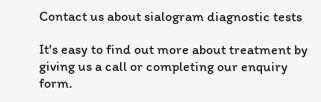Contact us about sialogram diagnostic tests

It's easy to find out more about treatment by giving us a call or completing our enquiry form.